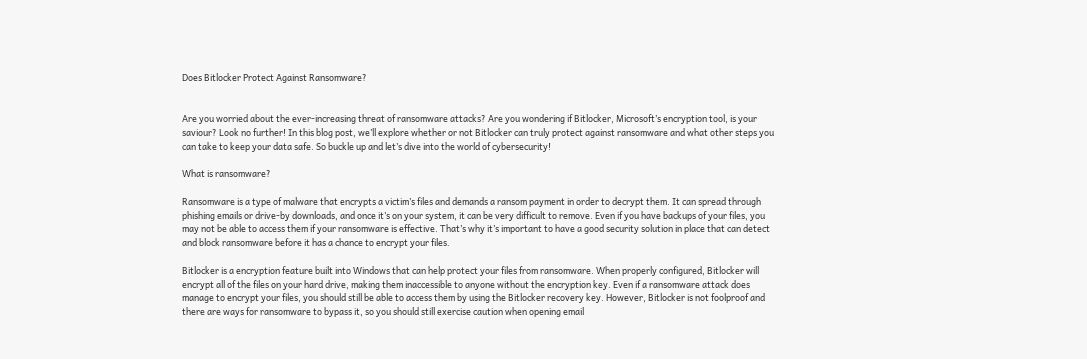Does Bitlocker Protect Against Ransomware?


Are you worried about the ever-increasing threat of ransomware attacks? Are you wondering if Bitlocker, Microsoft’s encryption tool, is your saviour? Look no further! In this blog post, we’ll explore whether or not Bitlocker can truly protect against ransomware and what other steps you can take to keep your data safe. So buckle up and let’s dive into the world of cybersecurity!

What is ransomware?

Ransomware is a type of malware that encrypts a victim’s files and demands a ransom payment in order to decrypt them. It can spread through phishing emails or drive-by downloads, and once it’s on your system, it can be very difficult to remove. Even if you have backups of your files, you may not be able to access them if your ransomware is effective. That’s why it’s important to have a good security solution in place that can detect and block ransomware before it has a chance to encrypt your files.

Bitlocker is a encryption feature built into Windows that can help protect your files from ransomware. When properly configured, Bitlocker will encrypt all of the files on your hard drive, making them inaccessible to anyone without the encryption key. Even if a ransomware attack does manage to encrypt your files, you should still be able to access them by using the Bitlocker recovery key. However, Bitlocker is not foolproof and there are ways for ransomware to bypass it, so you should still exercise caution when opening email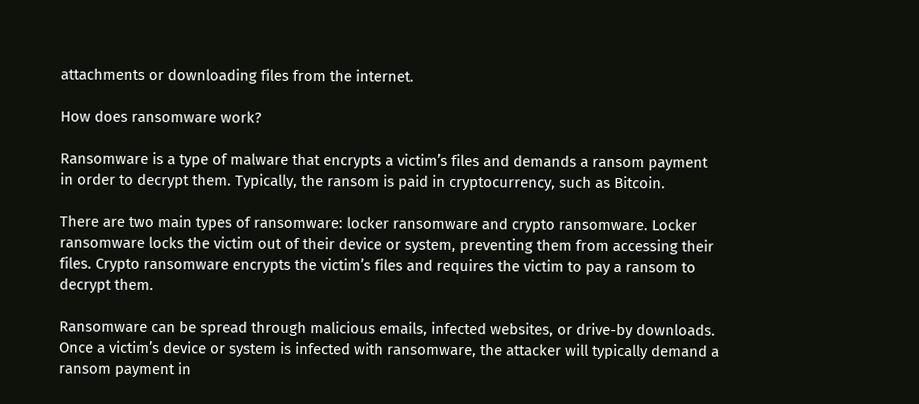attachments or downloading files from the internet.

How does ransomware work?

Ransomware is a type of malware that encrypts a victim’s files and demands a ransom payment in order to decrypt them. Typically, the ransom is paid in cryptocurrency, such as Bitcoin.

There are two main types of ransomware: locker ransomware and crypto ransomware. Locker ransomware locks the victim out of their device or system, preventing them from accessing their files. Crypto ransomware encrypts the victim’s files and requires the victim to pay a ransom to decrypt them.

Ransomware can be spread through malicious emails, infected websites, or drive-by downloads. Once a victim’s device or system is infected with ransomware, the attacker will typically demand a ransom payment in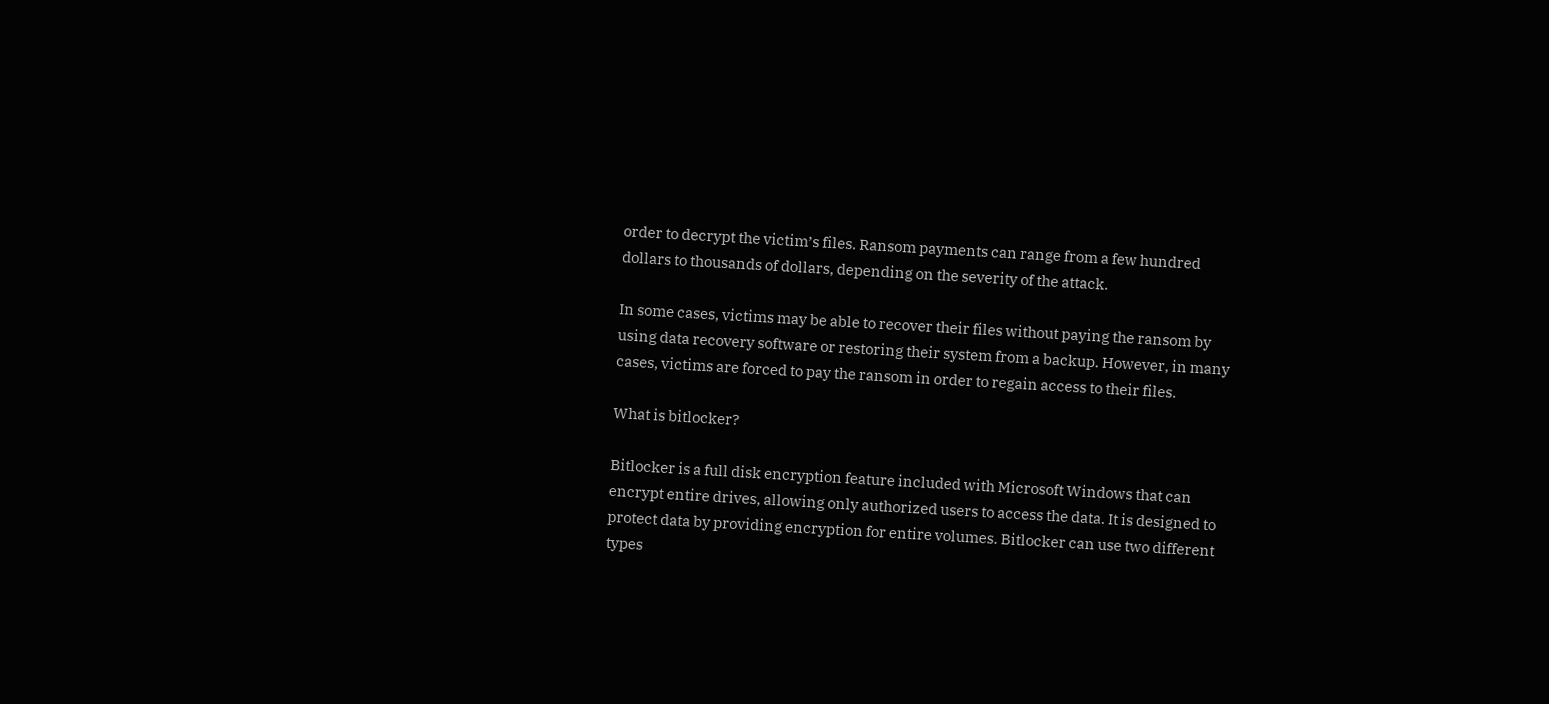order to decrypt the victim’s files. Ransom payments can range from a few hundred dollars to thousands of dollars, depending on the severity of the attack.

In some cases, victims may be able to recover their files without paying the ransom by using data recovery software or restoring their system from a backup. However, in many cases, victims are forced to pay the ransom in order to regain access to their files.

What is bitlocker?

Bitlocker is a full disk encryption feature included with Microsoft Windows that can encrypt entire drives, allowing only authorized users to access the data. It is designed to protect data by providing encryption for entire volumes. Bitlocker can use two different types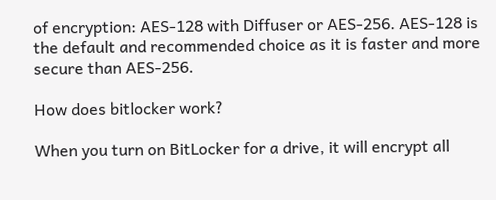of encryption: AES-128 with Diffuser or AES-256. AES-128 is the default and recommended choice as it is faster and more secure than AES-256.

How does bitlocker work?

When you turn on BitLocker for a drive, it will encrypt all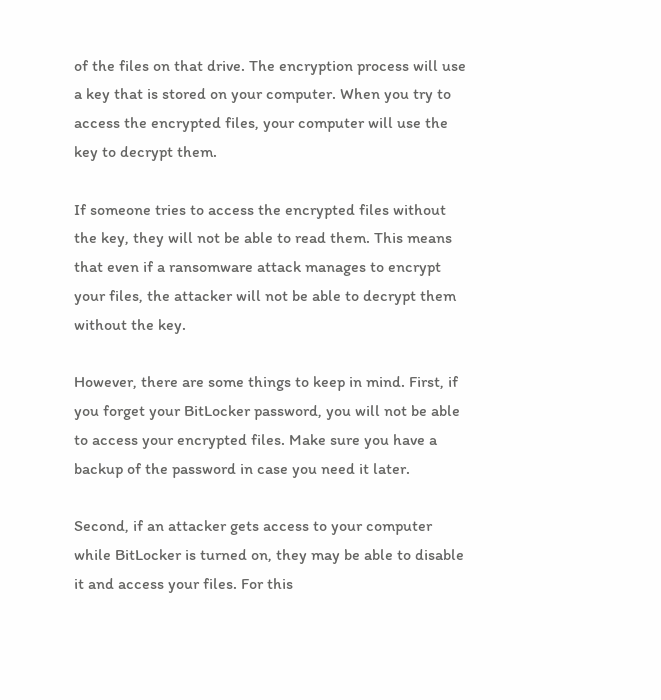of the files on that drive. The encryption process will use a key that is stored on your computer. When you try to access the encrypted files, your computer will use the key to decrypt them.

If someone tries to access the encrypted files without the key, they will not be able to read them. This means that even if a ransomware attack manages to encrypt your files, the attacker will not be able to decrypt them without the key.

However, there are some things to keep in mind. First, if you forget your BitLocker password, you will not be able to access your encrypted files. Make sure you have a backup of the password in case you need it later.

Second, if an attacker gets access to your computer while BitLocker is turned on, they may be able to disable it and access your files. For this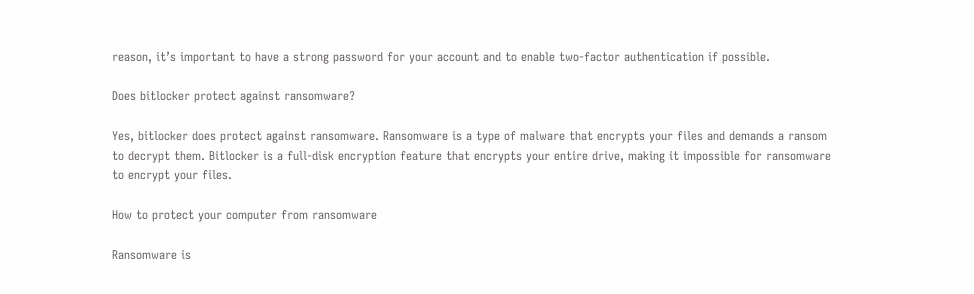reason, it’s important to have a strong password for your account and to enable two-factor authentication if possible.

Does bitlocker protect against ransomware?

Yes, bitlocker does protect against ransomware. Ransomware is a type of malware that encrypts your files and demands a ransom to decrypt them. Bitlocker is a full-disk encryption feature that encrypts your entire drive, making it impossible for ransomware to encrypt your files.

How to protect your computer from ransomware

Ransomware is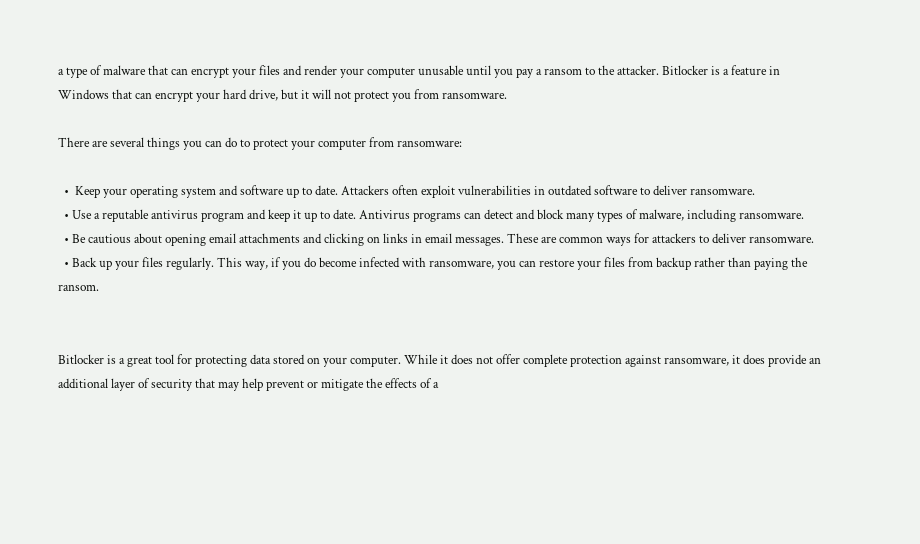a type of malware that can encrypt your files and render your computer unusable until you pay a ransom to the attacker. Bitlocker is a feature in Windows that can encrypt your hard drive, but it will not protect you from ransomware.

There are several things you can do to protect your computer from ransomware:

  •  Keep your operating system and software up to date. Attackers often exploit vulnerabilities in outdated software to deliver ransomware.
  • Use a reputable antivirus program and keep it up to date. Antivirus programs can detect and block many types of malware, including ransomware.
  • Be cautious about opening email attachments and clicking on links in email messages. These are common ways for attackers to deliver ransomware.
  • Back up your files regularly. This way, if you do become infected with ransomware, you can restore your files from backup rather than paying the ransom.


Bitlocker is a great tool for protecting data stored on your computer. While it does not offer complete protection against ransomware, it does provide an additional layer of security that may help prevent or mitigate the effects of a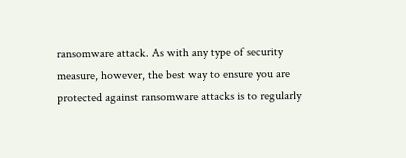ransomware attack. As with any type of security measure, however, the best way to ensure you are protected against ransomware attacks is to regularly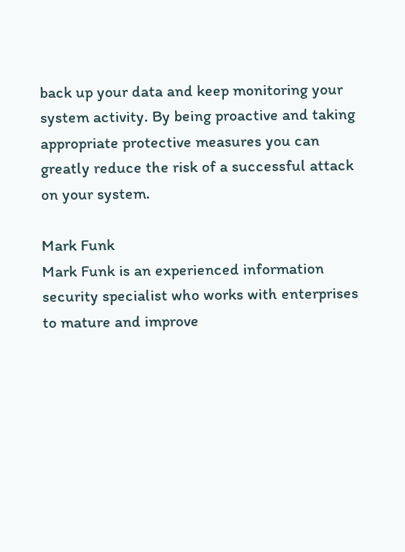back up your data and keep monitoring your system activity. By being proactive and taking appropriate protective measures you can greatly reduce the risk of a successful attack on your system.

Mark Funk
Mark Funk is an experienced information security specialist who works with enterprises to mature and improve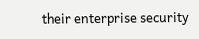their enterprise security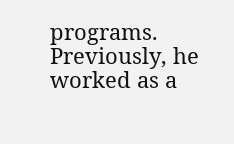programs. Previously, he worked as a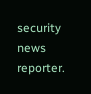security news reporter.